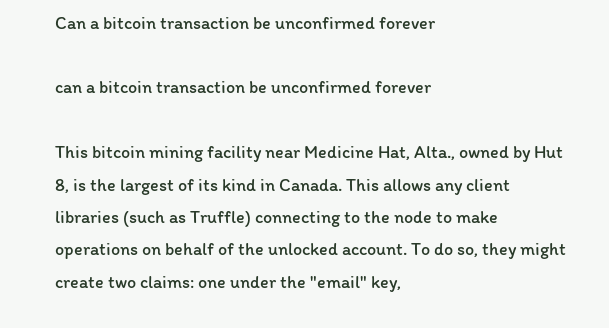Can a bitcoin transaction be unconfirmed forever

can a bitcoin transaction be unconfirmed forever

This bitcoin mining facility near Medicine Hat, Alta., owned by Hut 8, is the largest of its kind in Canada. This allows any client libraries (such as Truffle) connecting to the node to make operations on behalf of the unlocked account. To do so, they might create two claims: one under the "email" key,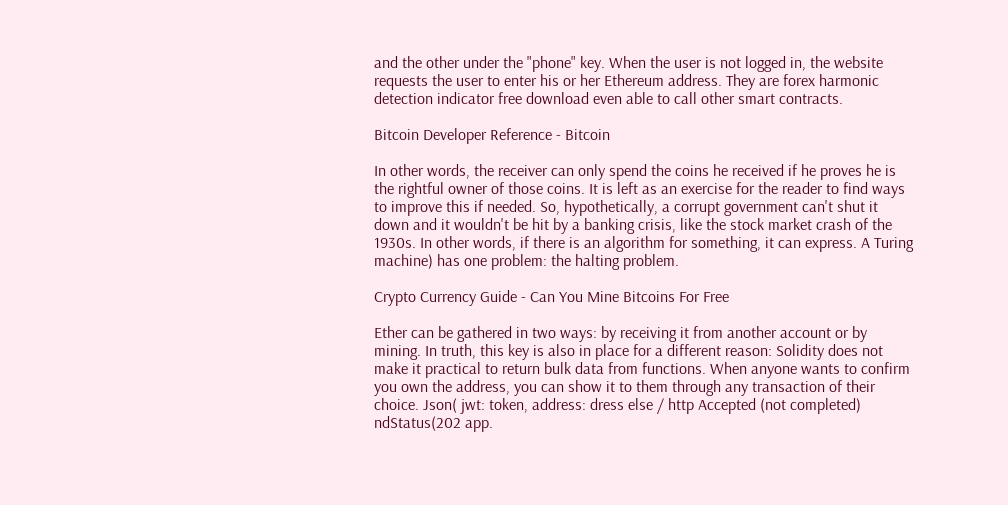and the other under the "phone" key. When the user is not logged in, the website requests the user to enter his or her Ethereum address. They are forex harmonic detection indicator free download even able to call other smart contracts.

Bitcoin Developer Reference - Bitcoin

In other words, the receiver can only spend the coins he received if he proves he is the rightful owner of those coins. It is left as an exercise for the reader to find ways to improve this if needed. So, hypothetically, a corrupt government can't shut it down and it wouldn't be hit by a banking crisis, like the stock market crash of the 1930s. In other words, if there is an algorithm for something, it can express. A Turing machine) has one problem: the halting problem.

Crypto Currency Guide - Can You Mine Bitcoins For Free

Ether can be gathered in two ways: by receiving it from another account or by mining. In truth, this key is also in place for a different reason: Solidity does not make it practical to return bulk data from functions. When anyone wants to confirm you own the address, you can show it to them through any transaction of their choice. Json( jwt: token, address: dress else / http Accepted (not completed) ndStatus(202 app.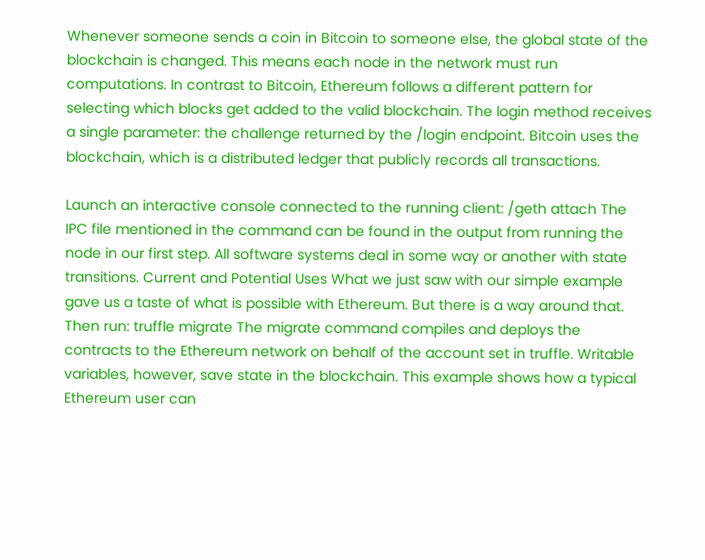Whenever someone sends a coin in Bitcoin to someone else, the global state of the blockchain is changed. This means each node in the network must run computations. In contrast to Bitcoin, Ethereum follows a different pattern for selecting which blocks get added to the valid blockchain. The login method receives a single parameter: the challenge returned by the /login endpoint. Bitcoin uses the blockchain, which is a distributed ledger that publicly records all transactions.

Launch an interactive console connected to the running client: /geth attach The IPC file mentioned in the command can be found in the output from running the node in our first step. All software systems deal in some way or another with state transitions. Current and Potential Uses What we just saw with our simple example gave us a taste of what is possible with Ethereum. But there is a way around that. Then run: truffle migrate The migrate command compiles and deploys the contracts to the Ethereum network on behalf of the account set in truffle. Writable variables, however, save state in the blockchain. This example shows how a typical Ethereum user can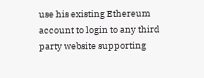use his existing Ethereum account to login to any third party website supporting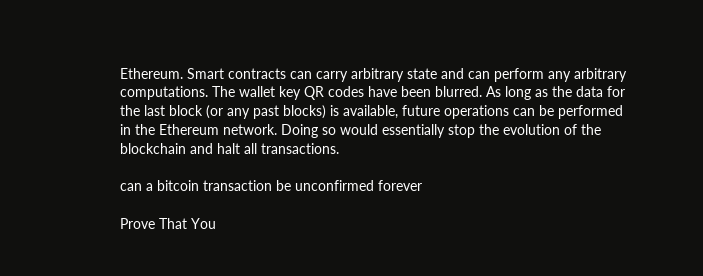Ethereum. Smart contracts can carry arbitrary state and can perform any arbitrary computations. The wallet key QR codes have been blurred. As long as the data for the last block (or any past blocks) is available, future operations can be performed in the Ethereum network. Doing so would essentially stop the evolution of the blockchain and halt all transactions.

can a bitcoin transaction be unconfirmed forever

Prove That You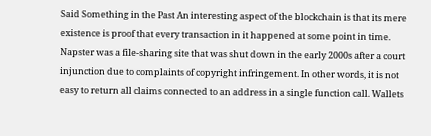Said Something in the Past An interesting aspect of the blockchain is that its mere existence is proof that every transaction in it happened at some point in time. Napster was a file-sharing site that was shut down in the early 2000s after a court injunction due to complaints of copyright infringement. In other words, it is not easy to return all claims connected to an address in a single function call. Wallets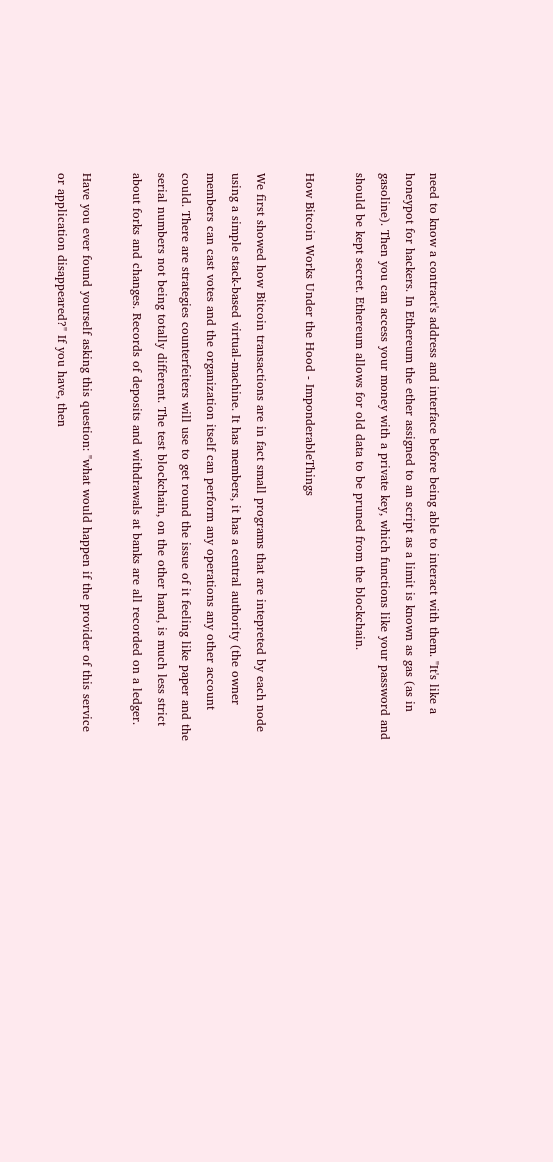need to know a contract's address and interface before being able to interact with them. "It's like a honeypot for hackers. In Ethereum the ether assigned to an script as a limit is known as gas (as in gasoline). Then you can access your money with a private key, which functions like your password and should be kept secret. Ethereum allows for old data to be pruned from the blockchain.

How Bitcoin Works Under the Hood - ImponderableThings

We first showed how Bitcoin transactions are in fact small programs that are intepreted by each node using a simple stack-based virtual-machine. It has members, it has a central authority (the owner members can cast votes and the organization itself can perform any operations any other account could. There are strategies counterfeiters will use to get round the issue of it feeling like paper and the serial numbers not being totally different. The test blockchain, on the other hand, is much less strict about forks and changes. Records of deposits and withdrawals at banks are all recorded on a ledger.

Have you ever found yourself asking this question: "what would happen if the provider of this service or application disappeared?" If you have, then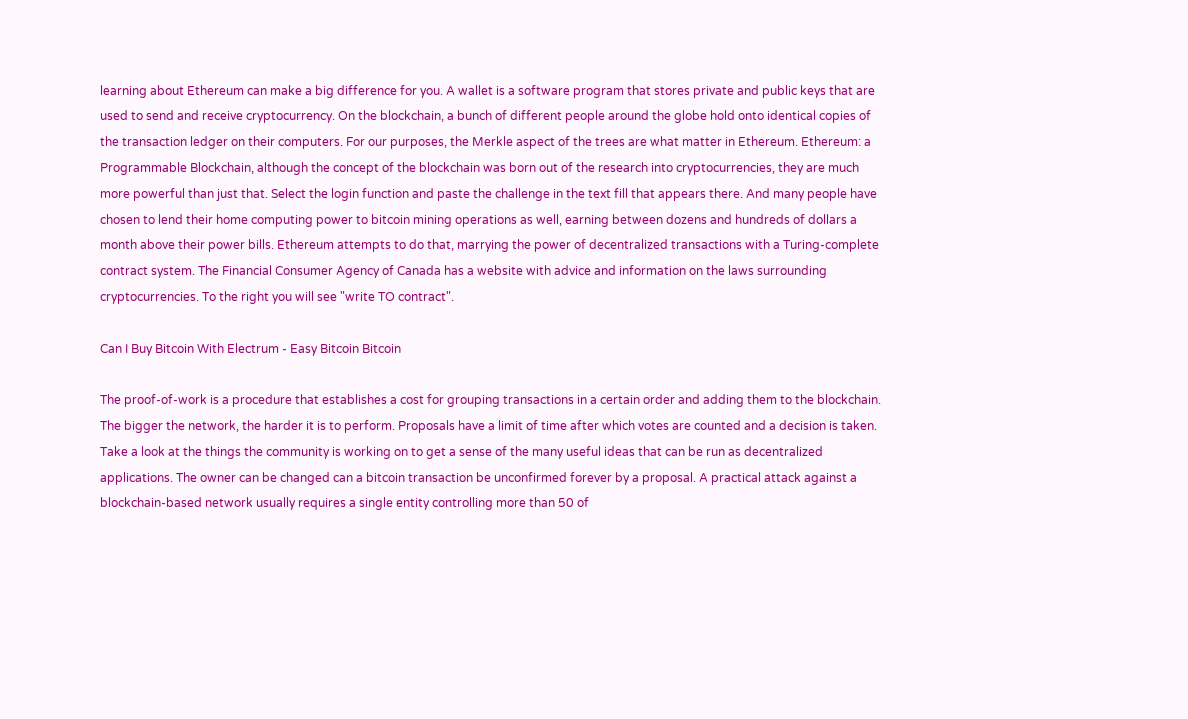learning about Ethereum can make a big difference for you. A wallet is a software program that stores private and public keys that are used to send and receive cryptocurrency. On the blockchain, a bunch of different people around the globe hold onto identical copies of the transaction ledger on their computers. For our purposes, the Merkle aspect of the trees are what matter in Ethereum. Ethereum: a Programmable Blockchain, although the concept of the blockchain was born out of the research into cryptocurrencies, they are much more powerful than just that. Select the login function and paste the challenge in the text fill that appears there. And many people have chosen to lend their home computing power to bitcoin mining operations as well, earning between dozens and hundreds of dollars a month above their power bills. Ethereum attempts to do that, marrying the power of decentralized transactions with a Turing-complete contract system. The Financial Consumer Agency of Canada has a website with advice and information on the laws surrounding cryptocurrencies. To the right you will see "write TO contract".

Can I Buy Bitcoin With Electrum - Easy Bitcoin Bitcoin

The proof-of-work is a procedure that establishes a cost for grouping transactions in a certain order and adding them to the blockchain. The bigger the network, the harder it is to perform. Proposals have a limit of time after which votes are counted and a decision is taken. Take a look at the things the community is working on to get a sense of the many useful ideas that can be run as decentralized applications. The owner can be changed can a bitcoin transaction be unconfirmed forever by a proposal. A practical attack against a blockchain-based network usually requires a single entity controlling more than 50 of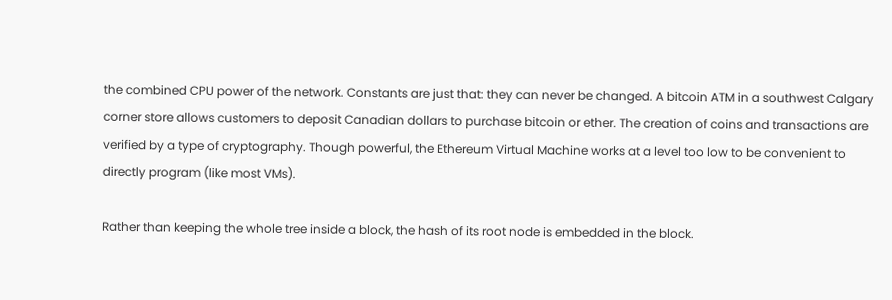the combined CPU power of the network. Constants are just that: they can never be changed. A bitcoin ATM in a southwest Calgary corner store allows customers to deposit Canadian dollars to purchase bitcoin or ether. The creation of coins and transactions are verified by a type of cryptography. Though powerful, the Ethereum Virtual Machine works at a level too low to be convenient to directly program (like most VMs).

Rather than keeping the whole tree inside a block, the hash of its root node is embedded in the block.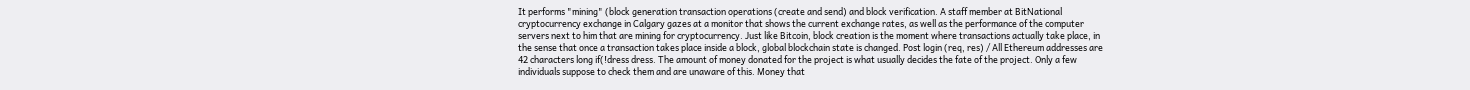It performs "mining" (block generation transaction operations (create and send) and block verification. A staff member at BitNational cryptocurrency exchange in Calgary gazes at a monitor that shows the current exchange rates, as well as the performance of the computer servers next to him that are mining for cryptocurrency. Just like Bitcoin, block creation is the moment where transactions actually take place, in the sense that once a transaction takes place inside a block, global blockchain state is changed. Post login (req, res) / All Ethereum addresses are 42 characters long if(!dress dress. The amount of money donated for the project is what usually decides the fate of the project. Only a few individuals suppose to check them and are unaware of this. Money that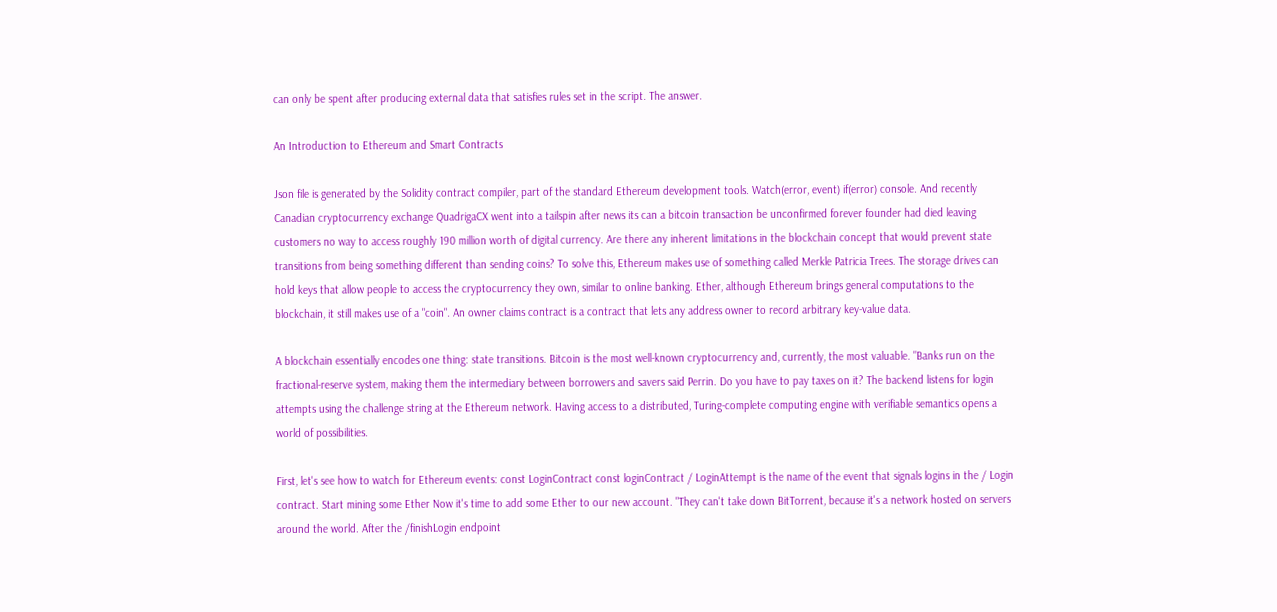can only be spent after producing external data that satisfies rules set in the script. The answer.

An Introduction to Ethereum and Smart Contracts

Json file is generated by the Solidity contract compiler, part of the standard Ethereum development tools. Watch(error, event) if(error) console. And recently Canadian cryptocurrency exchange QuadrigaCX went into a tailspin after news its can a bitcoin transaction be unconfirmed forever founder had died leaving customers no way to access roughly 190 million worth of digital currency. Are there any inherent limitations in the blockchain concept that would prevent state transitions from being something different than sending coins? To solve this, Ethereum makes use of something called Merkle Patricia Trees. The storage drives can hold keys that allow people to access the cryptocurrency they own, similar to online banking. Ether, although Ethereum brings general computations to the blockchain, it still makes use of a "coin". An owner claims contract is a contract that lets any address owner to record arbitrary key-value data.

A blockchain essentially encodes one thing: state transitions. Bitcoin is the most well-known cryptocurrency and, currently, the most valuable. "Banks run on the fractional-reserve system, making them the intermediary between borrowers and savers said Perrin. Do you have to pay taxes on it? The backend listens for login attempts using the challenge string at the Ethereum network. Having access to a distributed, Turing-complete computing engine with verifiable semantics opens a world of possibilities.

First, let's see how to watch for Ethereum events: const LoginContract const loginContract / LoginAttempt is the name of the event that signals logins in the / Login contract. Start mining some Ether Now it's time to add some Ether to our new account. "They can't take down BitTorrent, because it's a network hosted on servers around the world. After the /finishLogin endpoint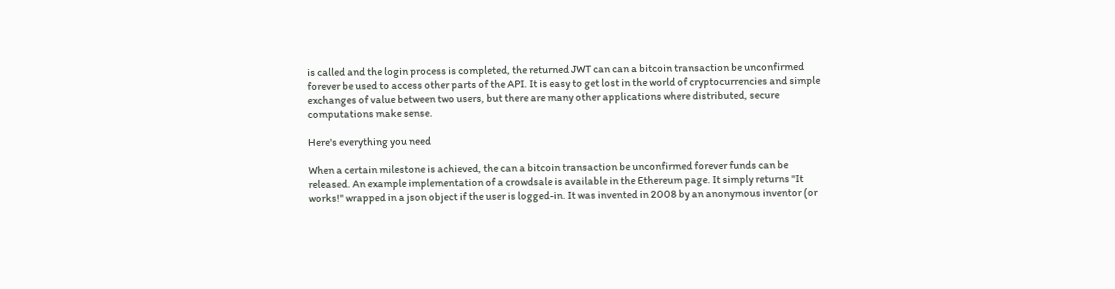is called and the login process is completed, the returned JWT can can a bitcoin transaction be unconfirmed forever be used to access other parts of the API. It is easy to get lost in the world of cryptocurrencies and simple exchanges of value between two users, but there are many other applications where distributed, secure computations make sense.

Here's everything you need

When a certain milestone is achieved, the can a bitcoin transaction be unconfirmed forever funds can be released. An example implementation of a crowdsale is available in the Ethereum page. It simply returns "It works!" wrapped in a json object if the user is logged-in. It was invented in 2008 by an anonymous inventor (or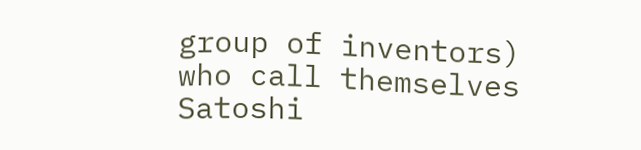group of inventors) who call themselves Satoshi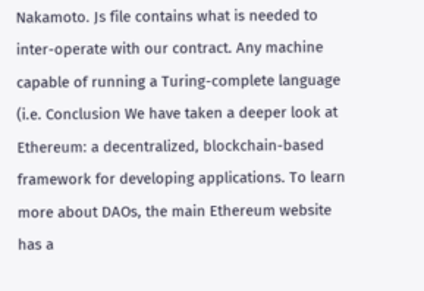Nakamoto. Js file contains what is needed to inter-operate with our contract. Any machine capable of running a Turing-complete language (i.e. Conclusion We have taken a deeper look at Ethereum: a decentralized, blockchain-based framework for developing applications. To learn more about DAOs, the main Ethereum website has a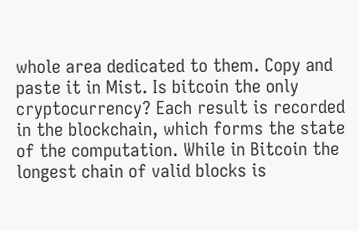whole area dedicated to them. Copy and paste it in Mist. Is bitcoin the only cryptocurrency? Each result is recorded in the blockchain, which forms the state of the computation. While in Bitcoin the longest chain of valid blocks is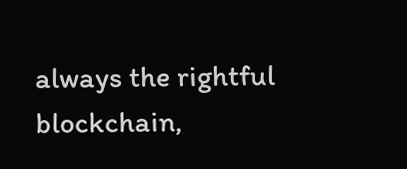always the rightful blockchain,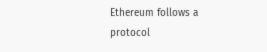Ethereum follows a protocol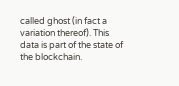called ghost (in fact a variation thereof). This data is part of the state of the blockchain.